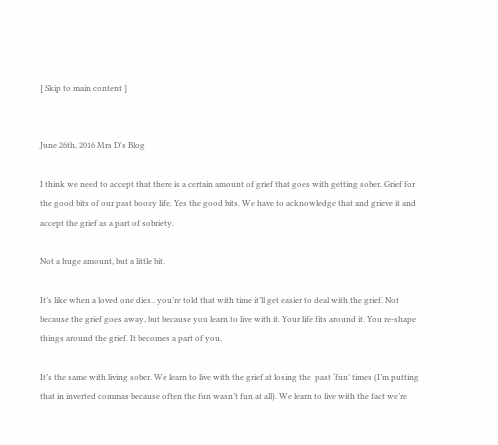[ Skip to main content ]


June 26th, 2016 Mrs D's Blog

I think we need to accept that there is a certain amount of grief that goes with getting sober. Grief for the good bits of our past boozy life. Yes the good bits. We have to acknowledge that and grieve it and accept the grief as a part of sobriety.

Not a huge amount, but a little bit.

It’s like when a loved one dies.. you’re told that with time it’ll get easier to deal with the grief. Not because the grief goes away, but because you learn to live with it. Your life fits around it. You re-shape things around the grief. It becomes a part of you.

It’s the same with living sober. We learn to live with the grief at losing the  past ‘fun’ times (I’m putting that in inverted commas because often the fun wasn’t fun at all). We learn to live with the fact we’re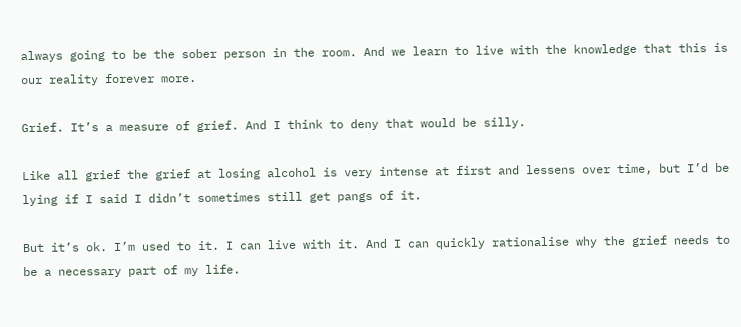always going to be the sober person in the room. And we learn to live with the knowledge that this is our reality forever more.

Grief. It’s a measure of grief. And I think to deny that would be silly.

Like all grief the grief at losing alcohol is very intense at first and lessens over time, but I’d be lying if I said I didn’t sometimes still get pangs of it.

But it’s ok. I’m used to it. I can live with it. And I can quickly rationalise why the grief needs to be a necessary part of my life.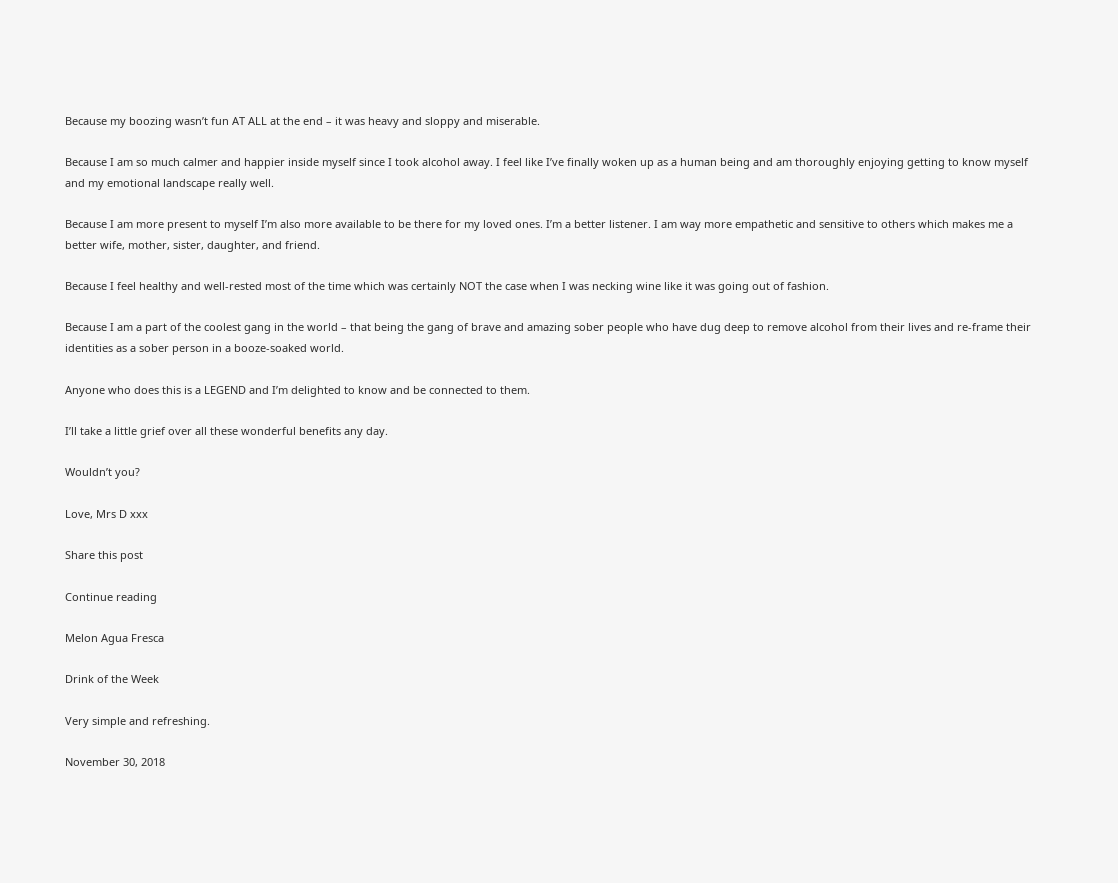Because my boozing wasn’t fun AT ALL at the end – it was heavy and sloppy and miserable.

Because I am so much calmer and happier inside myself since I took alcohol away. I feel like I’ve finally woken up as a human being and am thoroughly enjoying getting to know myself and my emotional landscape really well.

Because I am more present to myself I’m also more available to be there for my loved ones. I’m a better listener. I am way more empathetic and sensitive to others which makes me a better wife, mother, sister, daughter, and friend.

Because I feel healthy and well-rested most of the time which was certainly NOT the case when I was necking wine like it was going out of fashion.

Because I am a part of the coolest gang in the world – that being the gang of brave and amazing sober people who have dug deep to remove alcohol from their lives and re-frame their identities as a sober person in a booze-soaked world.

Anyone who does this is a LEGEND and I’m delighted to know and be connected to them.

I’ll take a little grief over all these wonderful benefits any day.

Wouldn’t you?

Love, Mrs D xxx

Share this post

Continue reading

Melon Agua Fresca

Drink of the Week

Very simple and refreshing.

November 30, 2018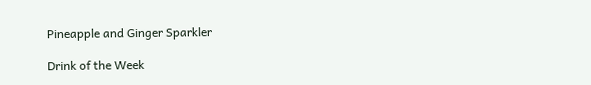Pineapple and Ginger Sparkler

Drink of the Week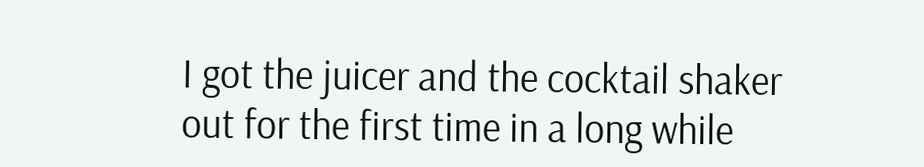I got the juicer and the cocktail shaker out for the first time in a long while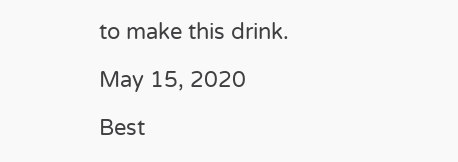to make this drink.

May 15, 2020

Best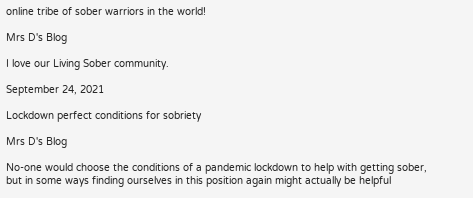online tribe of sober warriors in the world!

Mrs D's Blog

I love our Living Sober community.

September 24, 2021

Lockdown perfect conditions for sobriety

Mrs D's Blog

No-one would choose the conditions of a pandemic lockdown to help with getting sober, but in some ways finding ourselves in this position again might actually be helpful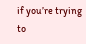if you’re trying to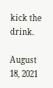kick the drink.

August 18, 2021